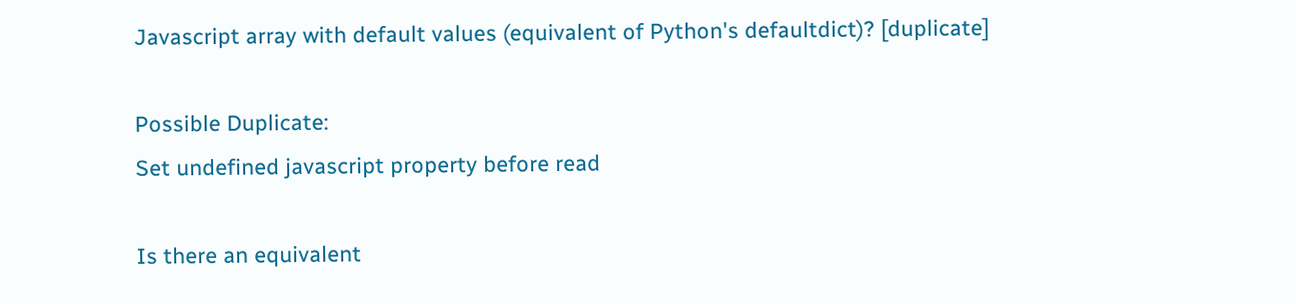Javascript array with default values (equivalent of Python's defaultdict)? [duplicate]

Possible Duplicate:
Set undefined javascript property before read

Is there an equivalent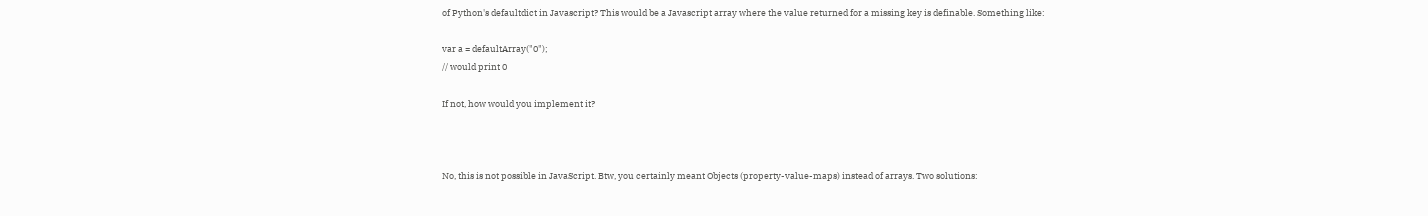of Python's defaultdict in Javascript? This would be a Javascript array where the value returned for a missing key is definable. Something like:

var a = defaultArray("0");
// would print 0

If not, how would you implement it?



No, this is not possible in JavaScript. Btw, you certainly meant Objects (property-value-maps) instead of arrays. Two solutions: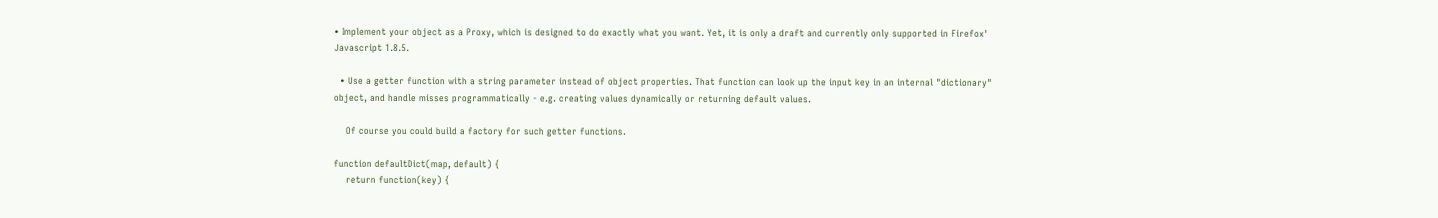• Implement your object as a Proxy, which is designed to do exactly what you want. Yet, it is only a draft and currently only supported in Firefox' Javascript 1.8.5.

  • Use a getter function with a string parameter instead of object properties. That function can look up the input key in an internal "dictionary" object, and handle misses programmatically - e.g. creating values dynamically or returning default values.

    Of course you could build a factory for such getter functions.

function defaultDict(map, default) {
    return function(key) {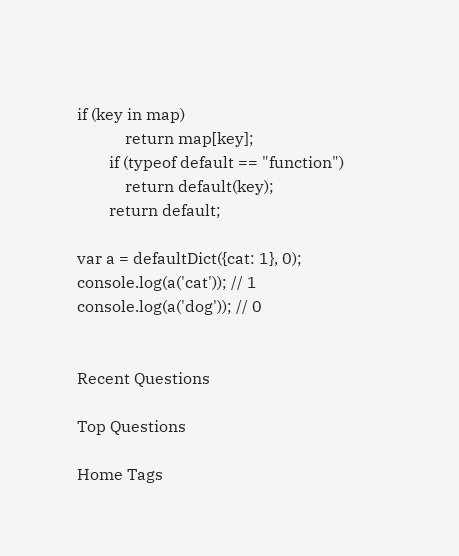if (key in map)
            return map[key];
        if (typeof default == "function")
            return default(key);
        return default;

var a = defaultDict({cat: 1}, 0);
console.log(a('cat')); // 1
console.log(a('dog')); // 0


Recent Questions

Top Questions

Home Tags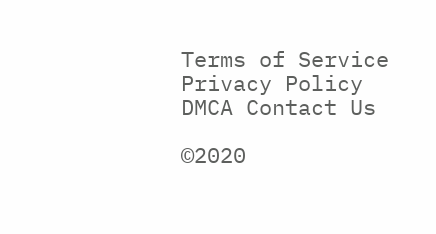Terms of Service Privacy Policy DMCA Contact Us

©2020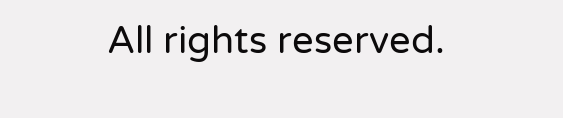All rights reserved.